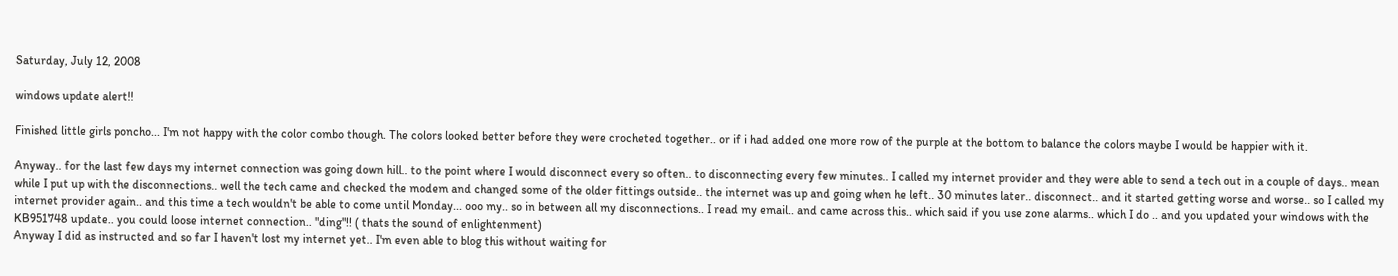Saturday, July 12, 2008

windows update alert!!

Finished little girls poncho... I'm not happy with the color combo though. The colors looked better before they were crocheted together.. or if i had added one more row of the purple at the bottom to balance the colors maybe I would be happier with it.

Anyway.. for the last few days my internet connection was going down hill.. to the point where I would disconnect every so often.. to disconnecting every few minutes.. I called my internet provider and they were able to send a tech out in a couple of days.. mean while I put up with the disconnections.. well the tech came and checked the modem and changed some of the older fittings outside.. the internet was up and going when he left.. 30 minutes later.. disconnect.. and it started getting worse and worse.. so I called my internet provider again.. and this time a tech wouldn't be able to come until Monday... ooo my.. so in between all my disconnections.. I read my email.. and came across this.. which said if you use zone alarms.. which I do .. and you updated your windows with the KB951748 update.. you could loose internet connection.. "ding"!! ( thats the sound of enlightenment)
Anyway I did as instructed and so far I haven't lost my internet yet.. I'm even able to blog this without waiting for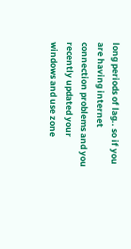long periods of lag.. so if you are having internet connection problems and you recently updated your windows and use zone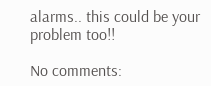alarms.. this could be your problem too!!

No comments: